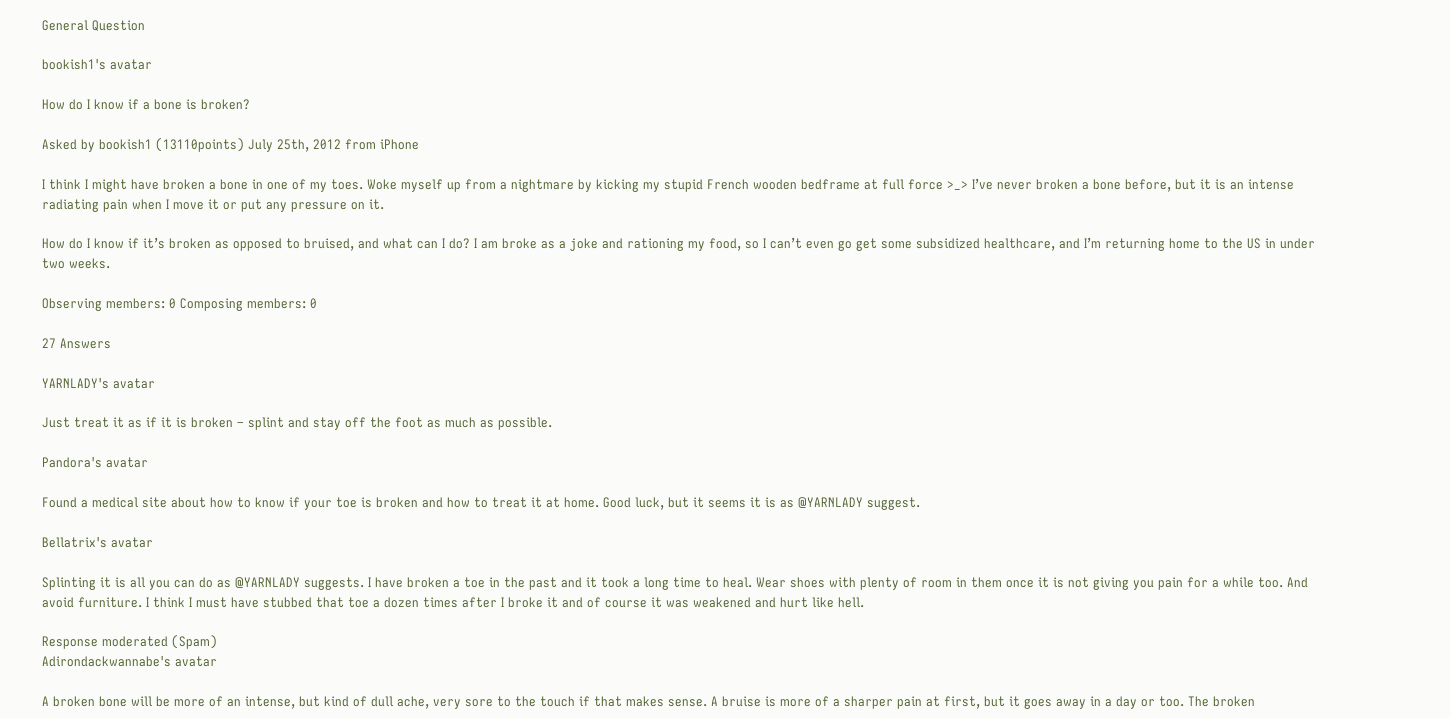General Question

bookish1's avatar

How do I know if a bone is broken?

Asked by bookish1 (13110points) July 25th, 2012 from iPhone

I think I might have broken a bone in one of my toes. Woke myself up from a nightmare by kicking my stupid French wooden bedframe at full force >_> I’ve never broken a bone before, but it is an intense radiating pain when I move it or put any pressure on it.

How do I know if it’s broken as opposed to bruised, and what can I do? I am broke as a joke and rationing my food, so I can’t even go get some subsidized healthcare, and I’m returning home to the US in under two weeks.

Observing members: 0 Composing members: 0

27 Answers

YARNLADY's avatar

Just treat it as if it is broken – splint and stay off the foot as much as possible.

Pandora's avatar

Found a medical site about how to know if your toe is broken and how to treat it at home. Good luck, but it seems it is as @YARNLADY suggest.

Bellatrix's avatar

Splinting it is all you can do as @YARNLADY suggests. I have broken a toe in the past and it took a long time to heal. Wear shoes with plenty of room in them once it is not giving you pain for a while too. And avoid furniture. I think I must have stubbed that toe a dozen times after I broke it and of course it was weakened and hurt like hell.

Response moderated (Spam)
Adirondackwannabe's avatar

A broken bone will be more of an intense, but kind of dull ache, very sore to the touch if that makes sense. A bruise is more of a sharper pain at first, but it goes away in a day or too. The broken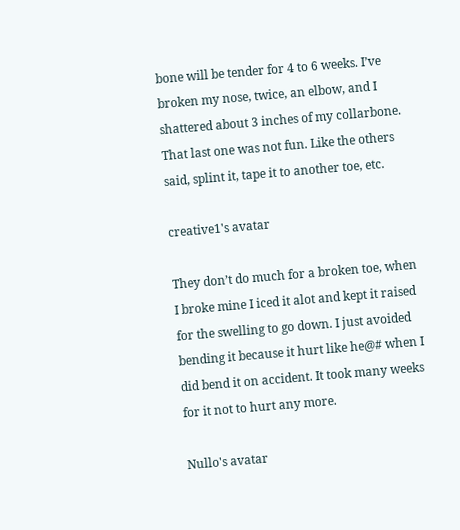bone will be tender for 4 to 6 weeks. I’ve broken my nose, twice, an elbow, and I shattered about 3 inches of my collarbone. That last one was not fun. Like the others said, splint it, tape it to another toe, etc.

creative1's avatar

They don’t do much for a broken toe, when I broke mine I iced it alot and kept it raised for the swelling to go down. I just avoided bending it because it hurt like he@# when I did bend it on accident. It took many weeks for it not to hurt any more.

Nullo's avatar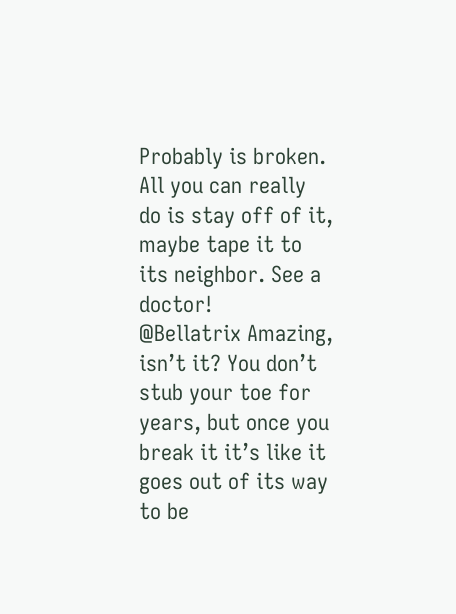Probably is broken. All you can really do is stay off of it, maybe tape it to its neighbor. See a doctor!
@Bellatrix Amazing, isn’t it? You don’t stub your toe for years, but once you break it it’s like it goes out of its way to be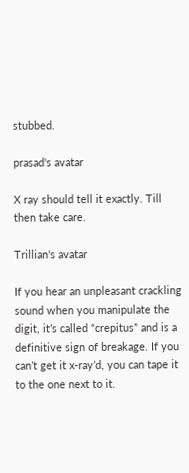stubbed.

prasad's avatar

X ray should tell it exactly. Till then take care.

Trillian's avatar

If you hear an unpleasant crackling sound when you manipulate the digit, it’s called “crepitus” and is a definitive sign of breakage. If you can’t get it x-ray’d, you can tape it to the one next to it.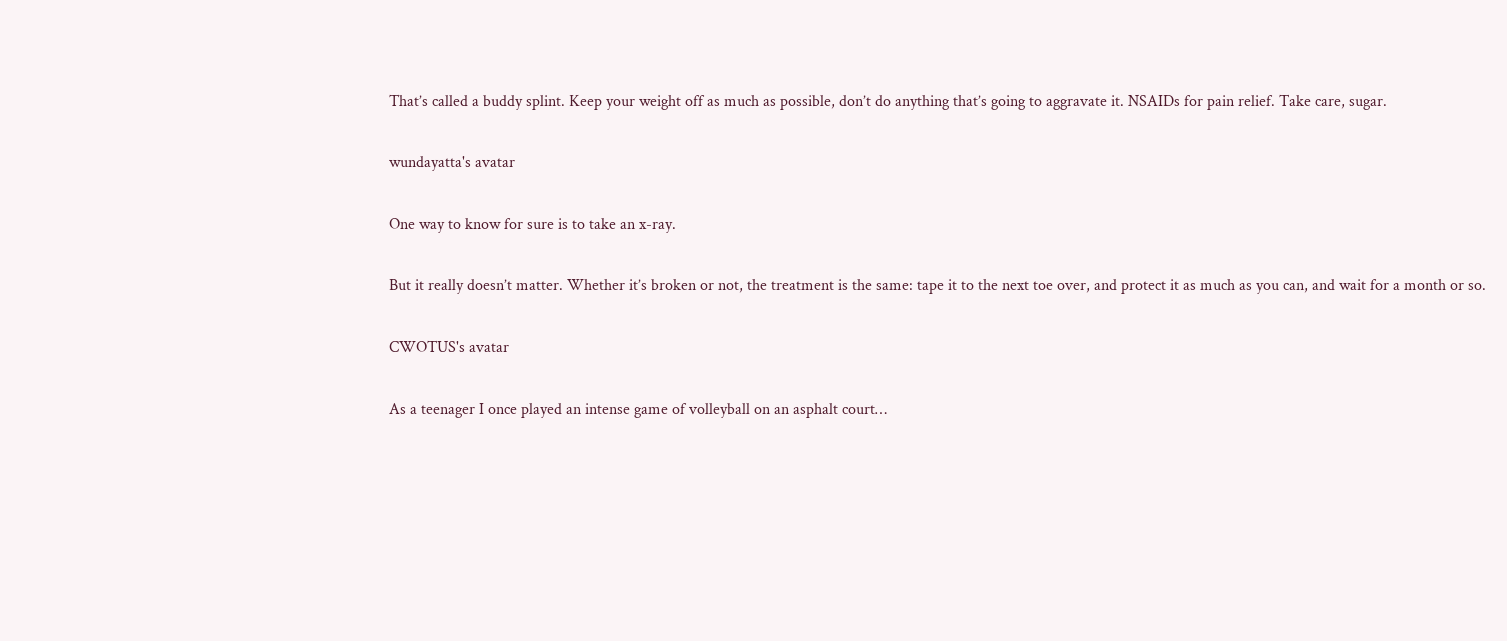That’s called a buddy splint. Keep your weight off as much as possible, don’t do anything that’s going to aggravate it. NSAIDs for pain relief. Take care, sugar.

wundayatta's avatar

One way to know for sure is to take an x-ray.

But it really doesn’t matter. Whether it’s broken or not, the treatment is the same: tape it to the next toe over, and protect it as much as you can, and wait for a month or so.

CWOTUS's avatar

As a teenager I once played an intense game of volleyball on an asphalt court…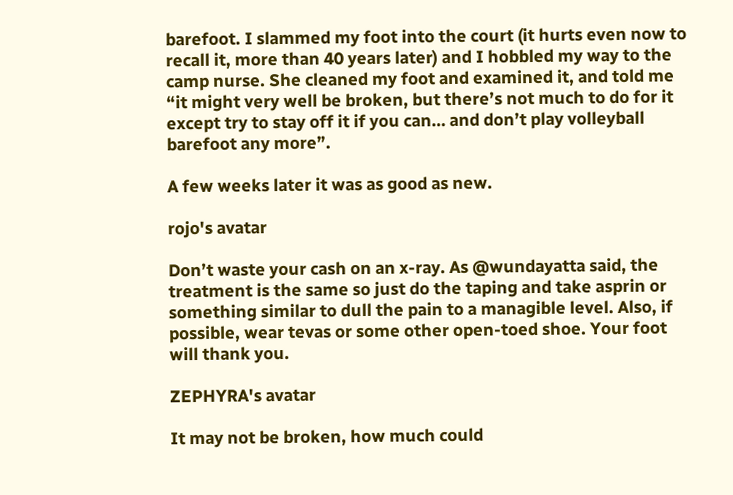barefoot. I slammed my foot into the court (it hurts even now to recall it, more than 40 years later) and I hobbled my way to the camp nurse. She cleaned my foot and examined it, and told me “it might very well be broken, but there’s not much to do for it except try to stay off it if you can… and don’t play volleyball barefoot any more”.

A few weeks later it was as good as new.

rojo's avatar

Don’t waste your cash on an x-ray. As @wundayatta said, the treatment is the same so just do the taping and take asprin or something similar to dull the pain to a managible level. Also, if possible, wear tevas or some other open-toed shoe. Your foot will thank you.

ZEPHYRA's avatar

It may not be broken, how much could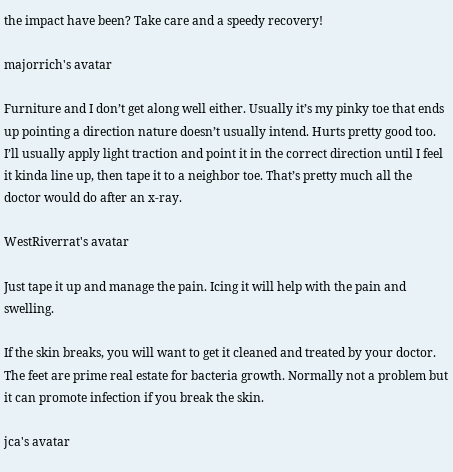the impact have been? Take care and a speedy recovery!

majorrich's avatar

Furniture and I don’t get along well either. Usually it’s my pinky toe that ends up pointing a direction nature doesn’t usually intend. Hurts pretty good too. I’ll usually apply light traction and point it in the correct direction until I feel it kinda line up, then tape it to a neighbor toe. That’s pretty much all the doctor would do after an x-ray.

WestRiverrat's avatar

Just tape it up and manage the pain. Icing it will help with the pain and swelling.

If the skin breaks, you will want to get it cleaned and treated by your doctor. The feet are prime real estate for bacteria growth. Normally not a problem but it can promote infection if you break the skin.

jca's avatar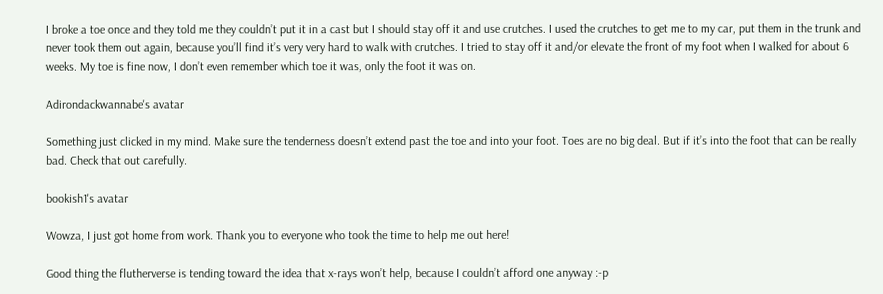I broke a toe once and they told me they couldn’t put it in a cast but I should stay off it and use crutches. I used the crutches to get me to my car, put them in the trunk and never took them out again, because you’ll find it’s very very hard to walk with crutches. I tried to stay off it and/or elevate the front of my foot when I walked for about 6 weeks. My toe is fine now, I don’t even remember which toe it was, only the foot it was on.

Adirondackwannabe's avatar

Something just clicked in my mind. Make sure the tenderness doesn’t extend past the toe and into your foot. Toes are no big deal. But if it’s into the foot that can be really bad. Check that out carefully.

bookish1's avatar

Wowza, I just got home from work. Thank you to everyone who took the time to help me out here!

Good thing the flutherverse is tending toward the idea that x-rays won’t help, because I couldn’t afford one anyway :-p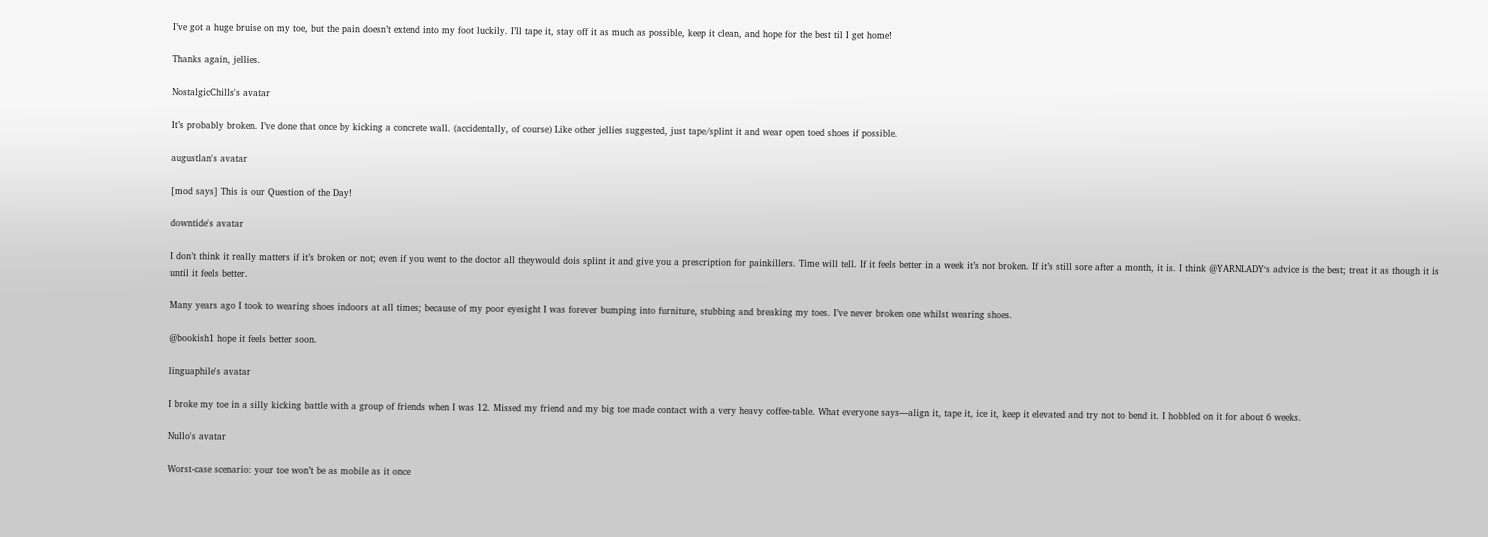I’ve got a huge bruise on my toe, but the pain doesn’t extend into my foot luckily. I’ll tape it, stay off it as much as possible, keep it clean, and hope for the best til I get home!

Thanks again, jellies.

NostalgicChills's avatar

It’s probably broken. I’ve done that once by kicking a concrete wall. (accidentally, of course) Like other jellies suggested, just tape/splint it and wear open toed shoes if possible.

augustlan's avatar

[mod says] This is our Question of the Day!

downtide's avatar

I don’t think it really matters if it’s broken or not; even if you went to the doctor all theywould dois splint it and give you a prescription for painkillers. Time will tell. If it feels better in a week it’s not broken. If it’s still sore after a month, it is. I think @YARNLADY‘s advice is the best; treat it as though it is until it feels better.

Many years ago I took to wearing shoes indoors at all times; because of my poor eyesight I was forever bumping into furniture, stubbing and breaking my toes. I’ve never broken one whilst wearing shoes.

@bookish1 hope it feels better soon.

linguaphile's avatar

I broke my toe in a silly kicking battle with a group of friends when I was 12. Missed my friend and my big toe made contact with a very heavy coffee-table. What everyone says—align it, tape it, ice it, keep it elevated and try not to bend it. I hobbled on it for about 6 weeks.

Nullo's avatar

Worst-case scenario: your toe won’t be as mobile as it once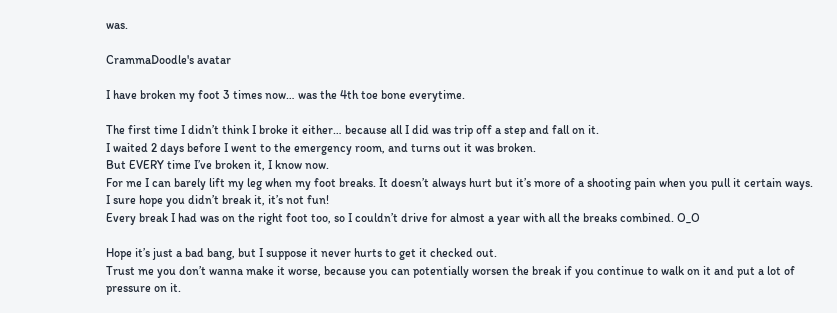was.

CrammaDoodle's avatar

I have broken my foot 3 times now… was the 4th toe bone everytime.

The first time I didn’t think I broke it either… because all I did was trip off a step and fall on it.
I waited 2 days before I went to the emergency room, and turns out it was broken.
But EVERY time I’ve broken it, I know now.
For me I can barely lift my leg when my foot breaks. It doesn’t always hurt but it’s more of a shooting pain when you pull it certain ways.
I sure hope you didn’t break it, it’s not fun!
Every break I had was on the right foot too, so I couldn’t drive for almost a year with all the breaks combined. O_O

Hope it’s just a bad bang, but I suppose it never hurts to get it checked out.
Trust me you don’t wanna make it worse, because you can potentially worsen the break if you continue to walk on it and put a lot of pressure on it.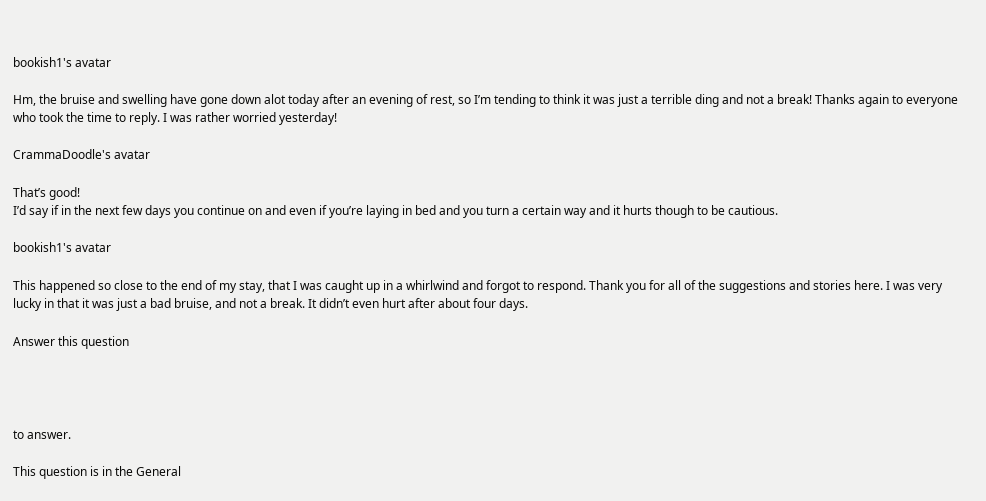bookish1's avatar

Hm, the bruise and swelling have gone down alot today after an evening of rest, so I’m tending to think it was just a terrible ding and not a break! Thanks again to everyone who took the time to reply. I was rather worried yesterday!

CrammaDoodle's avatar

That’s good!
I’d say if in the next few days you continue on and even if you’re laying in bed and you turn a certain way and it hurts though to be cautious.

bookish1's avatar

This happened so close to the end of my stay, that I was caught up in a whirlwind and forgot to respond. Thank you for all of the suggestions and stories here. I was very lucky in that it was just a bad bruise, and not a break. It didn’t even hurt after about four days.

Answer this question




to answer.

This question is in the General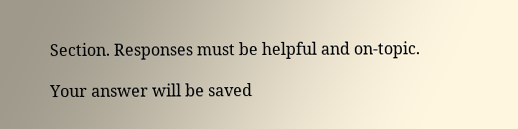Section. Responses must be helpful and on-topic.

Your answer will be saved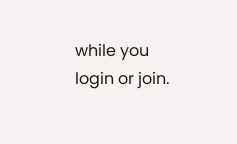while you login or join.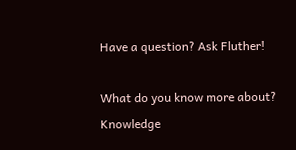Have a question? Ask Fluther!

What do you know more about?
Knowledge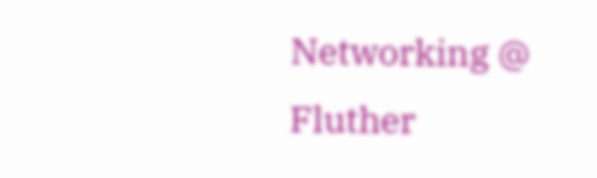Networking @ Fluther